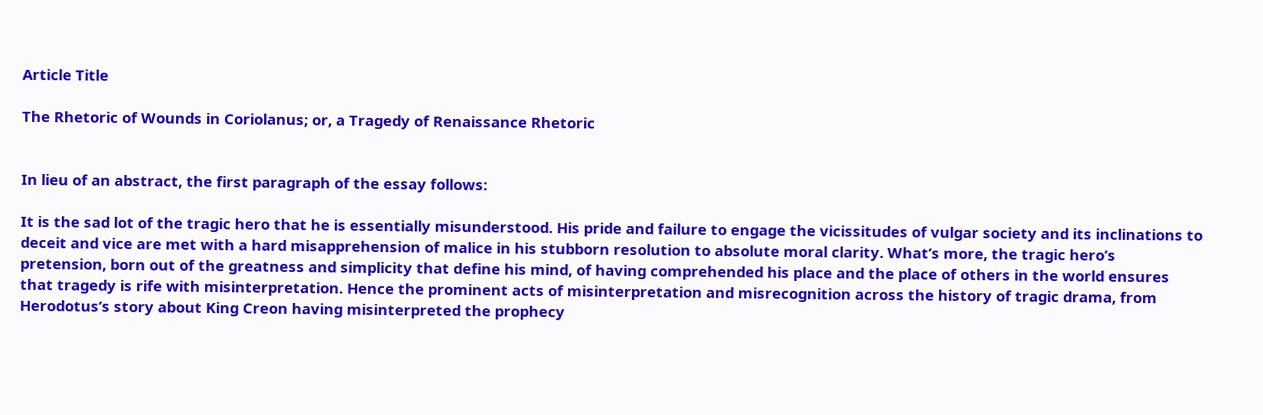Article Title

The Rhetoric of Wounds in Coriolanus; or, a Tragedy of Renaissance Rhetoric


In lieu of an abstract, the first paragraph of the essay follows:

It is the sad lot of the tragic hero that he is essentially misunderstood. His pride and failure to engage the vicissitudes of vulgar society and its inclinations to deceit and vice are met with a hard misapprehension of malice in his stubborn resolution to absolute moral clarity. What’s more, the tragic hero’s pretension, born out of the greatness and simplicity that define his mind, of having comprehended his place and the place of others in the world ensures that tragedy is rife with misinterpretation. Hence the prominent acts of misinterpretation and misrecognition across the history of tragic drama, from Herodotus’s story about King Creon having misinterpreted the prophecy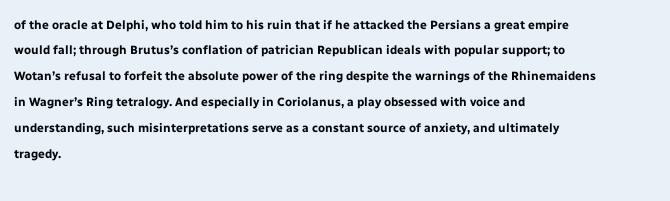of the oracle at Delphi, who told him to his ruin that if he attacked the Persians a great empire would fall; through Brutus’s conflation of patrician Republican ideals with popular support; to Wotan’s refusal to forfeit the absolute power of the ring despite the warnings of the Rhinemaidens in Wagner’s Ring tetralogy. And especially in Coriolanus, a play obsessed with voice and understanding, such misinterpretations serve as a constant source of anxiety, and ultimately tragedy.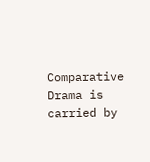Comparative Drama is carried by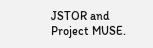JSTOR and Project MUSE.